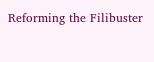Reforming the Filibuster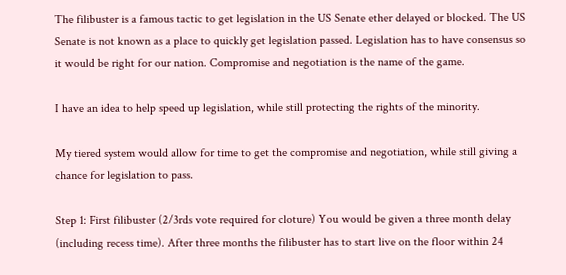The filibuster is a famous tactic to get legislation in the US Senate ether delayed or blocked. The US Senate is not known as a place to quickly get legislation passed. Legislation has to have consensus so it would be right for our nation. Compromise and negotiation is the name of the game.

I have an idea to help speed up legislation, while still protecting the rights of the minority.

My tiered system would allow for time to get the compromise and negotiation, while still giving a chance for legislation to pass.

Step 1: First filibuster (2/3rds vote required for cloture) You would be given a three month delay (including recess time). After three months the filibuster has to start live on the floor within 24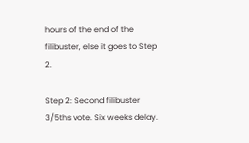hours of the end of the filibuster, else it goes to Step 2.

Step 2: Second filibuster 3/5ths vote. Six weeks delay.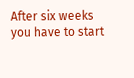After six weeks you have to start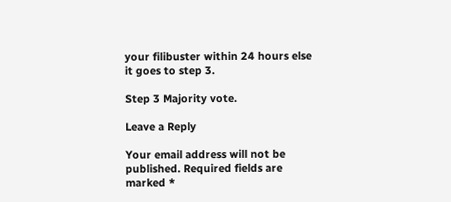your filibuster within 24 hours else it goes to step 3.

Step 3 Majority vote.

Leave a Reply

Your email address will not be published. Required fields are marked *